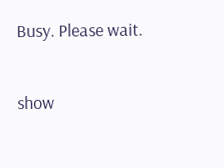Busy. Please wait.

show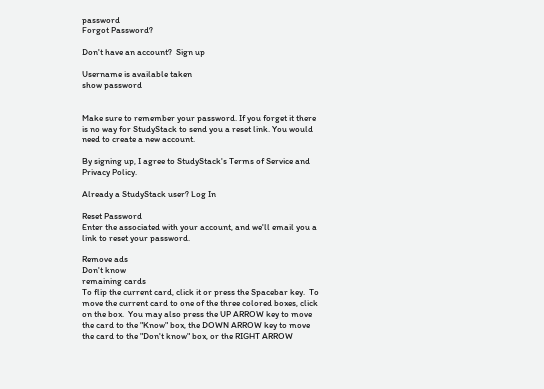password
Forgot Password?

Don't have an account?  Sign up

Username is available taken
show password


Make sure to remember your password. If you forget it there is no way for StudyStack to send you a reset link. You would need to create a new account.

By signing up, I agree to StudyStack's Terms of Service and Privacy Policy.

Already a StudyStack user? Log In

Reset Password
Enter the associated with your account, and we'll email you a link to reset your password.

Remove ads
Don't know
remaining cards
To flip the current card, click it or press the Spacebar key.  To move the current card to one of the three colored boxes, click on the box.  You may also press the UP ARROW key to move the card to the "Know" box, the DOWN ARROW key to move the card to the "Don't know" box, or the RIGHT ARROW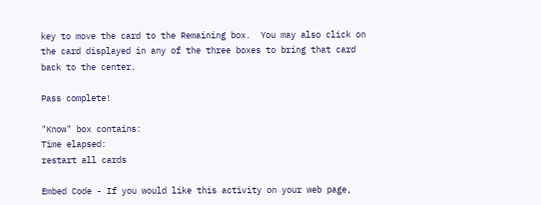key to move the card to the Remaining box.  You may also click on the card displayed in any of the three boxes to bring that card back to the center.

Pass complete!

"Know" box contains:
Time elapsed:
restart all cards

Embed Code - If you would like this activity on your web page,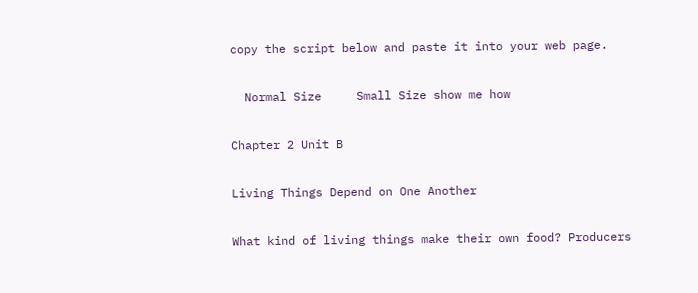copy the script below and paste it into your web page.

  Normal Size     Small Size show me how

Chapter 2 Unit B

Living Things Depend on One Another

What kind of living things make their own food? Producers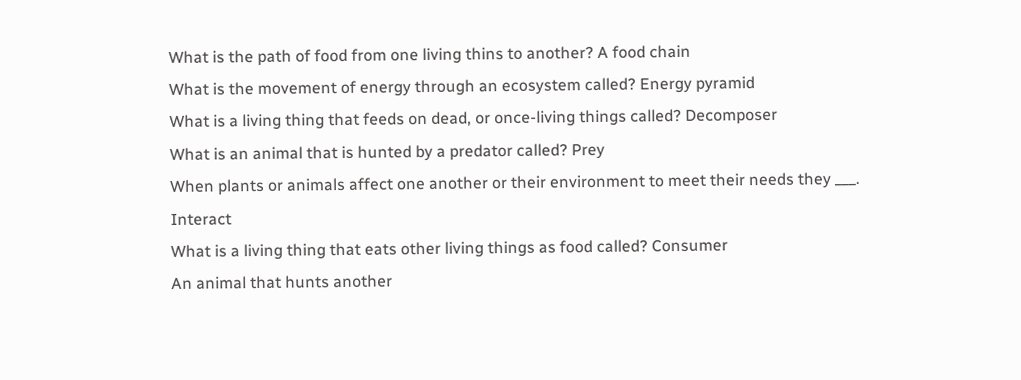What is the path of food from one living thins to another? A food chain
What is the movement of energy through an ecosystem called? Energy pyramid
What is a living thing that feeds on dead, or once-living things called? Decomposer
What is an animal that is hunted by a predator called? Prey
When plants or animals affect one another or their environment to meet their needs they ___. Interact
What is a living thing that eats other living things as food called? Consumer
An animal that hunts another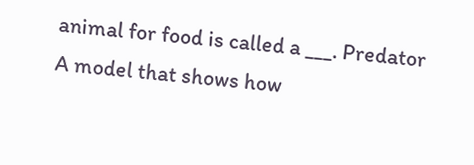animal for food is called a ___. Predator
A model that shows how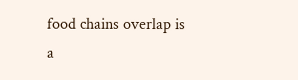food chains overlap is a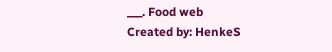___. Food web
Created by: HenkeS